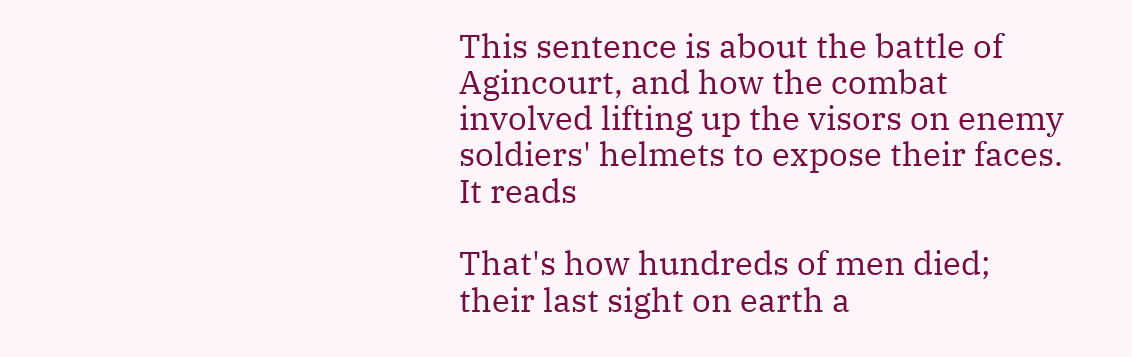This sentence is about the battle of Agincourt, and how the combat involved lifting up the visors on enemy soldiers' helmets to expose their faces. It reads

That's how hundreds of men died; their last sight on earth a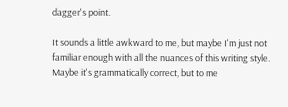dagger's point.

It sounds a little awkward to me, but maybe I'm just not familiar enough with all the nuances of this writing style. Maybe it's grammatically correct, but to me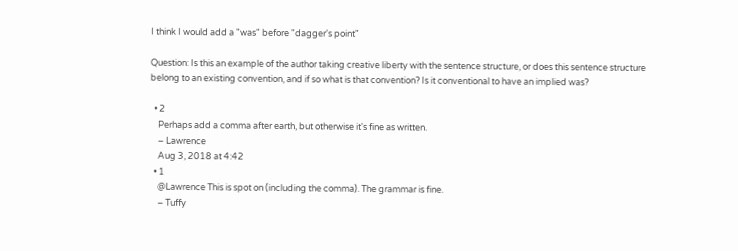I think I would add a "was" before "dagger's point"

Question: Is this an example of the author taking creative liberty with the sentence structure, or does this sentence structure belong to an existing convention, and if so what is that convention? Is it conventional to have an implied was?

  • 2
    Perhaps add a comma after earth, but otherwise it's fine as written.
    – Lawrence
    Aug 3, 2018 at 4:42
  • 1
    @Lawrence This is spot on (including the comma). The grammar is fine.
    – Tuffy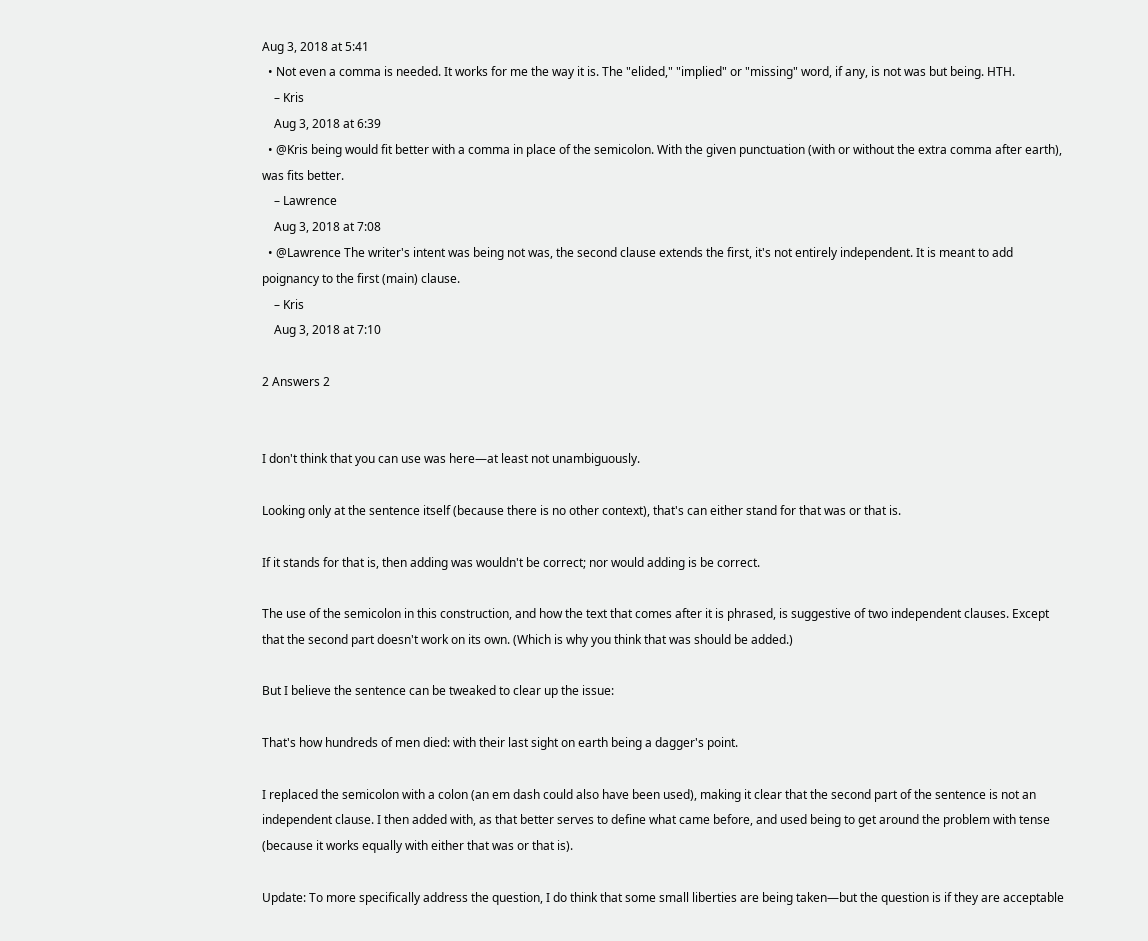Aug 3, 2018 at 5:41
  • Not even a comma is needed. It works for me the way it is. The "elided," "implied" or "missing" word, if any, is not was but being. HTH.
    – Kris
    Aug 3, 2018 at 6:39
  • @Kris being would fit better with a comma in place of the semicolon. With the given punctuation (with or without the extra comma after earth), was fits better.
    – Lawrence
    Aug 3, 2018 at 7:08
  • @Lawrence The writer's intent was being not was, the second clause extends the first, it's not entirely independent. It is meant to add poignancy to the first (main) clause.
    – Kris
    Aug 3, 2018 at 7:10

2 Answers 2


I don't think that you can use was here—at least not unambiguously.

Looking only at the sentence itself (because there is no other context), that's can either stand for that was or that is.

If it stands for that is, then adding was wouldn't be correct; nor would adding is be correct.

The use of the semicolon in this construction, and how the text that comes after it is phrased, is suggestive of two independent clauses. Except that the second part doesn't work on its own. (Which is why you think that was should be added.)

But I believe the sentence can be tweaked to clear up the issue:

That's how hundreds of men died: with their last sight on earth being a dagger's point.

I replaced the semicolon with a colon (an em dash could also have been used), making it clear that the second part of the sentence is not an independent clause. I then added with, as that better serves to define what came before, and used being to get around the problem with tense (because it works equally with either that was or that is).

Update: To more specifically address the question, I do think that some small liberties are being taken—but the question is if they are acceptable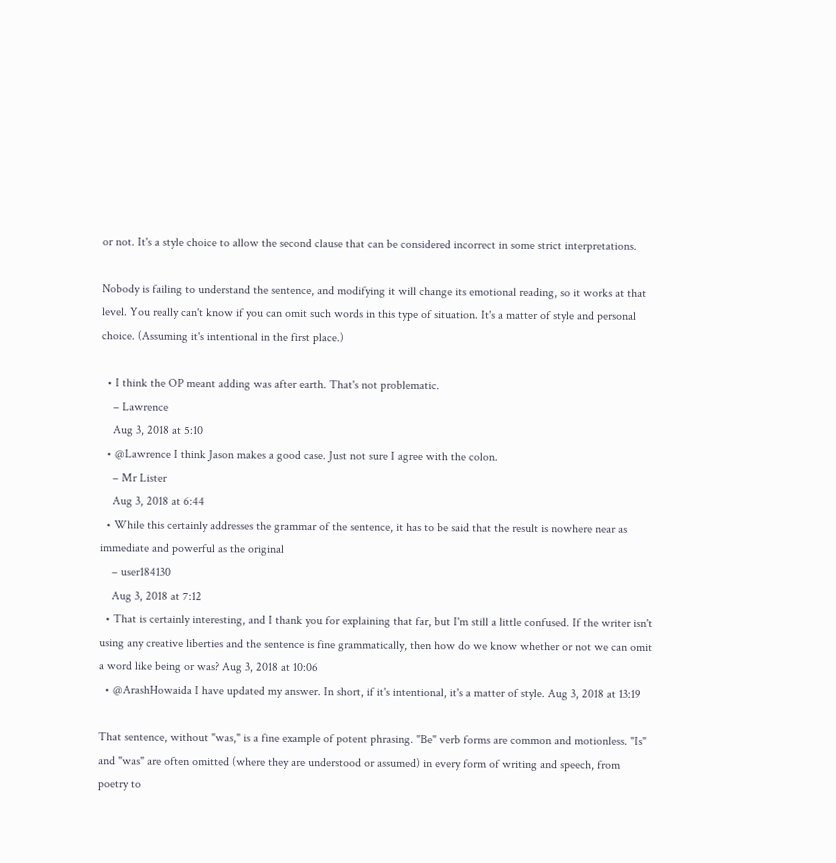or not. It's a style choice to allow the second clause that can be considered incorrect in some strict interpretations.

Nobody is failing to understand the sentence, and modifying it will change its emotional reading, so it works at that level. You really can't know if you can omit such words in this type of situation. It's a matter of style and personal choice. (Assuming it's intentional in the first place.)

  • I think the OP meant adding was after earth. That's not problematic.
    – Lawrence
    Aug 3, 2018 at 5:10
  • @Lawrence I think Jason makes a good case. Just not sure I agree with the colon.
    – Mr Lister
    Aug 3, 2018 at 6:44
  • While this certainly addresses the grammar of the sentence, it has to be said that the result is nowhere near as immediate and powerful as the original
    – user184130
    Aug 3, 2018 at 7:12
  • That is certainly interesting, and I thank you for explaining that far, but I'm still a little confused. If the writer isn't using any creative liberties and the sentence is fine grammatically, then how do we know whether or not we can omit a word like being or was? Aug 3, 2018 at 10:06
  • @ArashHowaida I have updated my answer. In short, if it's intentional, it's a matter of style. Aug 3, 2018 at 13:19

That sentence, without "was," is a fine example of potent phrasing. "Be" verb forms are common and motionless. "Is" and "was" are often omitted (where they are understood or assumed) in every form of writing and speech, from poetry to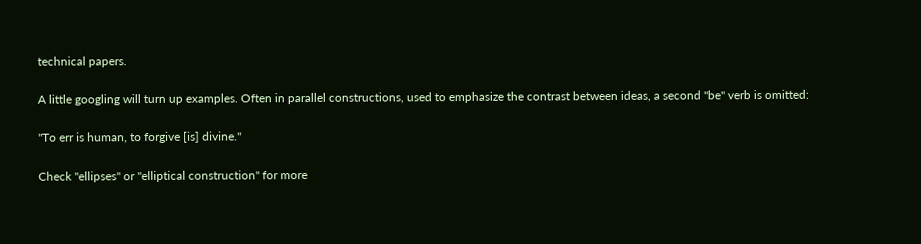technical papers.

A little googling will turn up examples. Often in parallel constructions, used to emphasize the contrast between ideas, a second "be" verb is omitted:

"To err is human, to forgive [is] divine."

Check "ellipses" or "elliptical construction" for more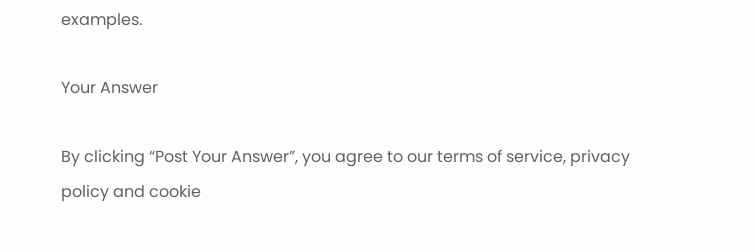examples.

Your Answer

By clicking “Post Your Answer”, you agree to our terms of service, privacy policy and cookie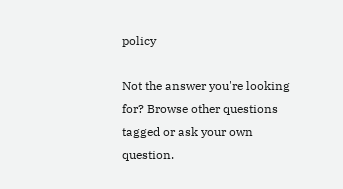policy

Not the answer you're looking for? Browse other questions tagged or ask your own question.